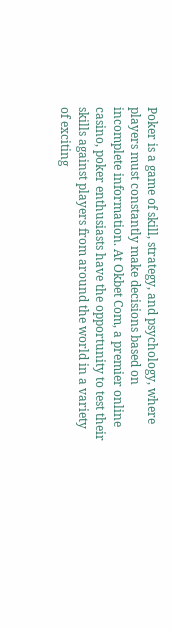Poker is a game of skill, strategy, and psychology, where players must constantly make decisions based on incomplete information. At Okbet Com, a premier online casino, poker enthusiasts have the opportunity to test their skills against players from around the world in a variety of exciting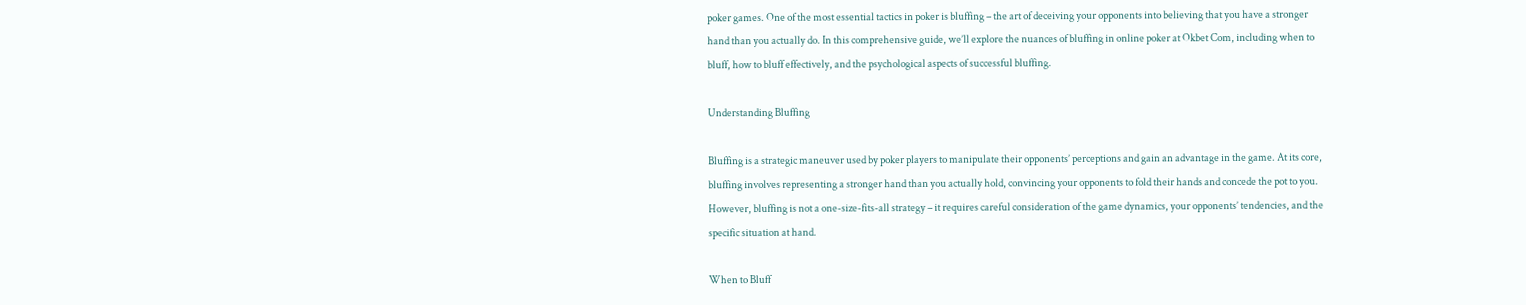poker games. One of the most essential tactics in poker is bluffing – the art of deceiving your opponents into believing that you have a stronger hand than you actually do. In this comprehensive guide, we’ll explore the nuances of bluffing in online poker at Okbet Com, including when to bluff, how to bluff effectively, and the psychological aspects of successful bluffing.

Understanding Bluffing

Bluffing is a strategic maneuver used by poker players to manipulate their opponents’ perceptions and gain an advantage in the game. At its core, bluffing involves representing a stronger hand than you actually hold, convincing your opponents to fold their hands and concede the pot to you. However, bluffing is not a one-size-fits-all strategy – it requires careful consideration of the game dynamics, your opponents’ tendencies, and the specific situation at hand.

When to Bluff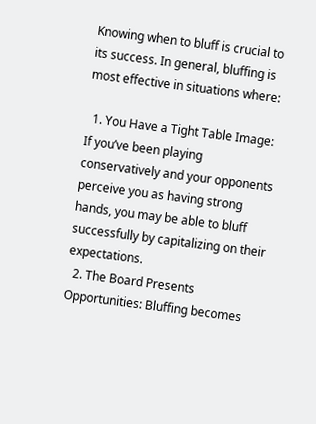Knowing when to bluff is crucial to its success. In general, bluffing is most effective in situations where:

  1. You Have a Tight Table Image: If you’ve been playing conservatively and your opponents perceive you as having strong hands, you may be able to bluff successfully by capitalizing on their expectations.
  2. The Board Presents Opportunities: Bluffing becomes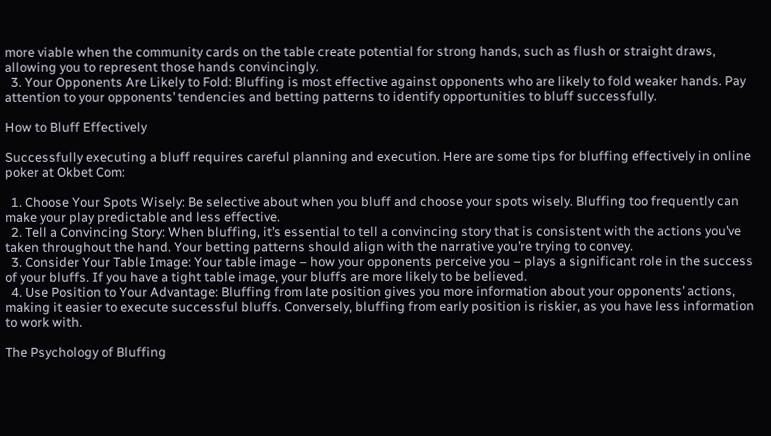more viable when the community cards on the table create potential for strong hands, such as flush or straight draws, allowing you to represent those hands convincingly.
  3. Your Opponents Are Likely to Fold: Bluffing is most effective against opponents who are likely to fold weaker hands. Pay attention to your opponents’ tendencies and betting patterns to identify opportunities to bluff successfully.

How to Bluff Effectively

Successfully executing a bluff requires careful planning and execution. Here are some tips for bluffing effectively in online poker at Okbet Com:

  1. Choose Your Spots Wisely: Be selective about when you bluff and choose your spots wisely. Bluffing too frequently can make your play predictable and less effective.
  2. Tell a Convincing Story: When bluffing, it’s essential to tell a convincing story that is consistent with the actions you’ve taken throughout the hand. Your betting patterns should align with the narrative you’re trying to convey.
  3. Consider Your Table Image: Your table image – how your opponents perceive you – plays a significant role in the success of your bluffs. If you have a tight table image, your bluffs are more likely to be believed.
  4. Use Position to Your Advantage: Bluffing from late position gives you more information about your opponents’ actions, making it easier to execute successful bluffs. Conversely, bluffing from early position is riskier, as you have less information to work with.

The Psychology of Bluffing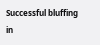Successful bluffing in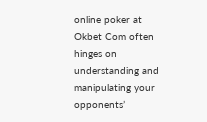online poker at Okbet Com often hinges on understanding and manipulating your opponents’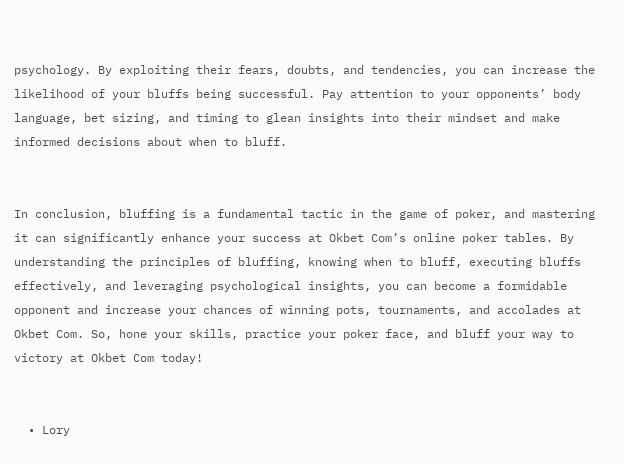psychology. By exploiting their fears, doubts, and tendencies, you can increase the likelihood of your bluffs being successful. Pay attention to your opponents’ body language, bet sizing, and timing to glean insights into their mindset and make informed decisions about when to bluff.


In conclusion, bluffing is a fundamental tactic in the game of poker, and mastering it can significantly enhance your success at Okbet Com’s online poker tables. By understanding the principles of bluffing, knowing when to bluff, executing bluffs effectively, and leveraging psychological insights, you can become a formidable opponent and increase your chances of winning pots, tournaments, and accolades at Okbet Com. So, hone your skills, practice your poker face, and bluff your way to victory at Okbet Com today!


  • Lory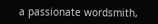a passionate wordsmith,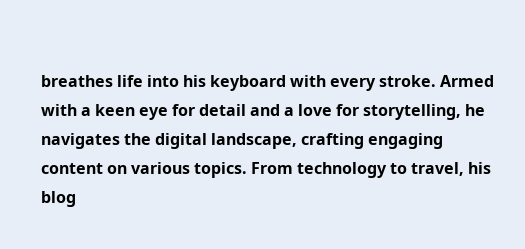breathes life into his keyboard with every stroke. Armed with a keen eye for detail and a love for storytelling, he navigates the digital landscape, crafting engaging content on various topics. From technology to travel, his blog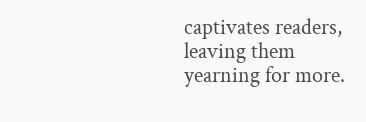captivates readers, leaving them yearning for more.